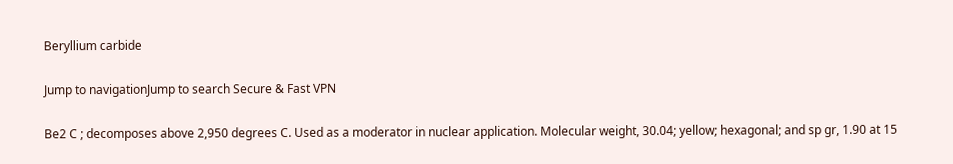Beryllium carbide

Jump to navigationJump to search Secure & Fast VPN

Be2 C ; decomposes above 2,950 degrees C. Used as a moderator in nuclear application. Molecular weight, 30.04; yellow; hexagonal; and sp gr, 1.90 at 15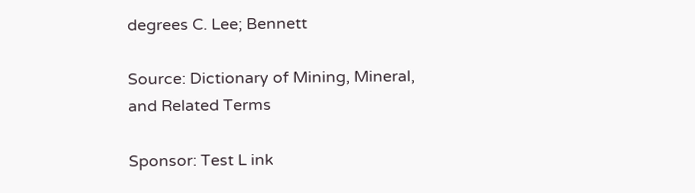degrees C. Lee; Bennett

Source: Dictionary of Mining, Mineral, and Related Terms

Sponsor: Test L ink